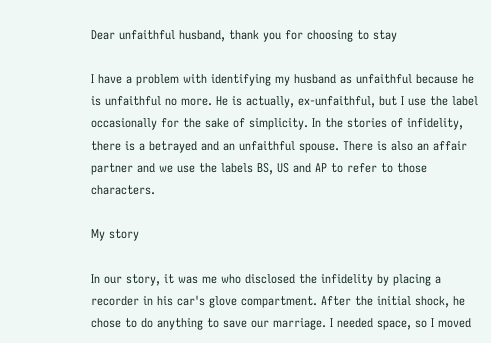Dear unfaithful husband, thank you for choosing to stay

I have a problem with identifying my husband as unfaithful because he is unfaithful no more. He is actually, ex-unfaithful, but I use the label occasionally for the sake of simplicity. In the stories of infidelity, there is a betrayed and an unfaithful spouse. There is also an affair partner and we use the labels BS, US and AP to refer to those characters.

My story

In our story, it was me who disclosed the infidelity by placing a recorder in his car's glove compartment. After the initial shock, he chose to do anything to save our marriage. I needed space, so I moved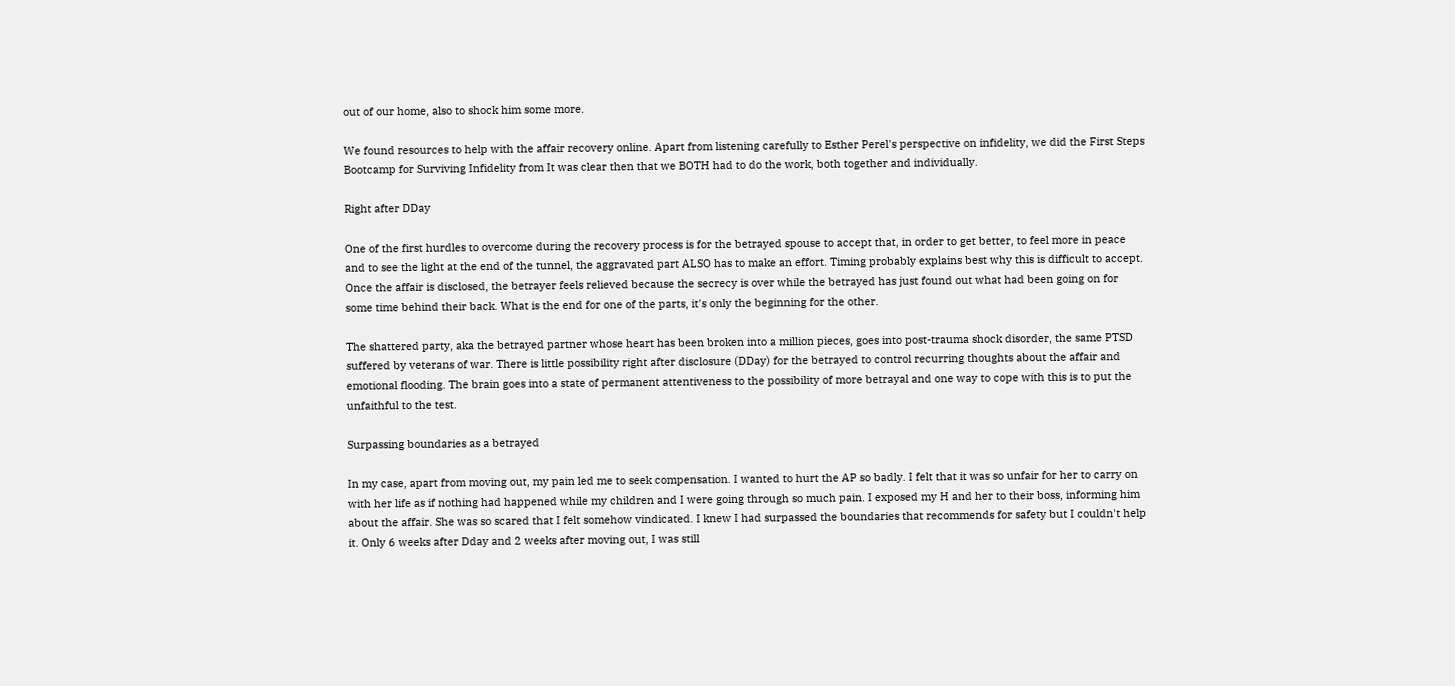out of our home, also to shock him some more.

We found resources to help with the affair recovery online. Apart from listening carefully to Esther Perel's perspective on infidelity, we did the First Steps Bootcamp for Surviving Infidelity from It was clear then that we BOTH had to do the work, both together and individually.

Right after DDay

One of the first hurdles to overcome during the recovery process is for the betrayed spouse to accept that, in order to get better, to feel more in peace and to see the light at the end of the tunnel, the aggravated part ALSO has to make an effort. Timing probably explains best why this is difficult to accept. Once the affair is disclosed, the betrayer feels relieved because the secrecy is over while the betrayed has just found out what had been going on for some time behind their back. What is the end for one of the parts, it's only the beginning for the other.

The shattered party, aka the betrayed partner whose heart has been broken into a million pieces, goes into post-trauma shock disorder, the same PTSD suffered by veterans of war. There is little possibility right after disclosure (DDay) for the betrayed to control recurring thoughts about the affair and emotional flooding. The brain goes into a state of permanent attentiveness to the possibility of more betrayal and one way to cope with this is to put the unfaithful to the test.

Surpassing boundaries as a betrayed

In my case, apart from moving out, my pain led me to seek compensation. I wanted to hurt the AP so badly. I felt that it was so unfair for her to carry on with her life as if nothing had happened while my children and I were going through so much pain. I exposed my H and her to their boss, informing him about the affair. She was so scared that I felt somehow vindicated. I knew I had surpassed the boundaries that recommends for safety but I couldn't help it. Only 6 weeks after Dday and 2 weeks after moving out, I was still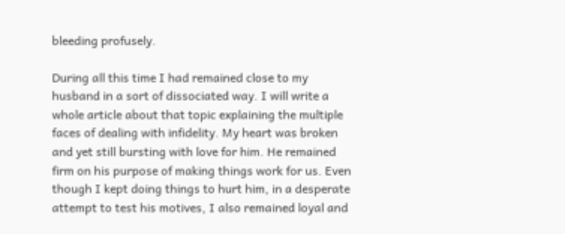bleeding profusely.

During all this time I had remained close to my husband in a sort of dissociated way. I will write a whole article about that topic explaining the multiple faces of dealing with infidelity. My heart was broken and yet still bursting with love for him. He remained firm on his purpose of making things work for us. Even though I kept doing things to hurt him, in a desperate attempt to test his motives, I also remained loyal and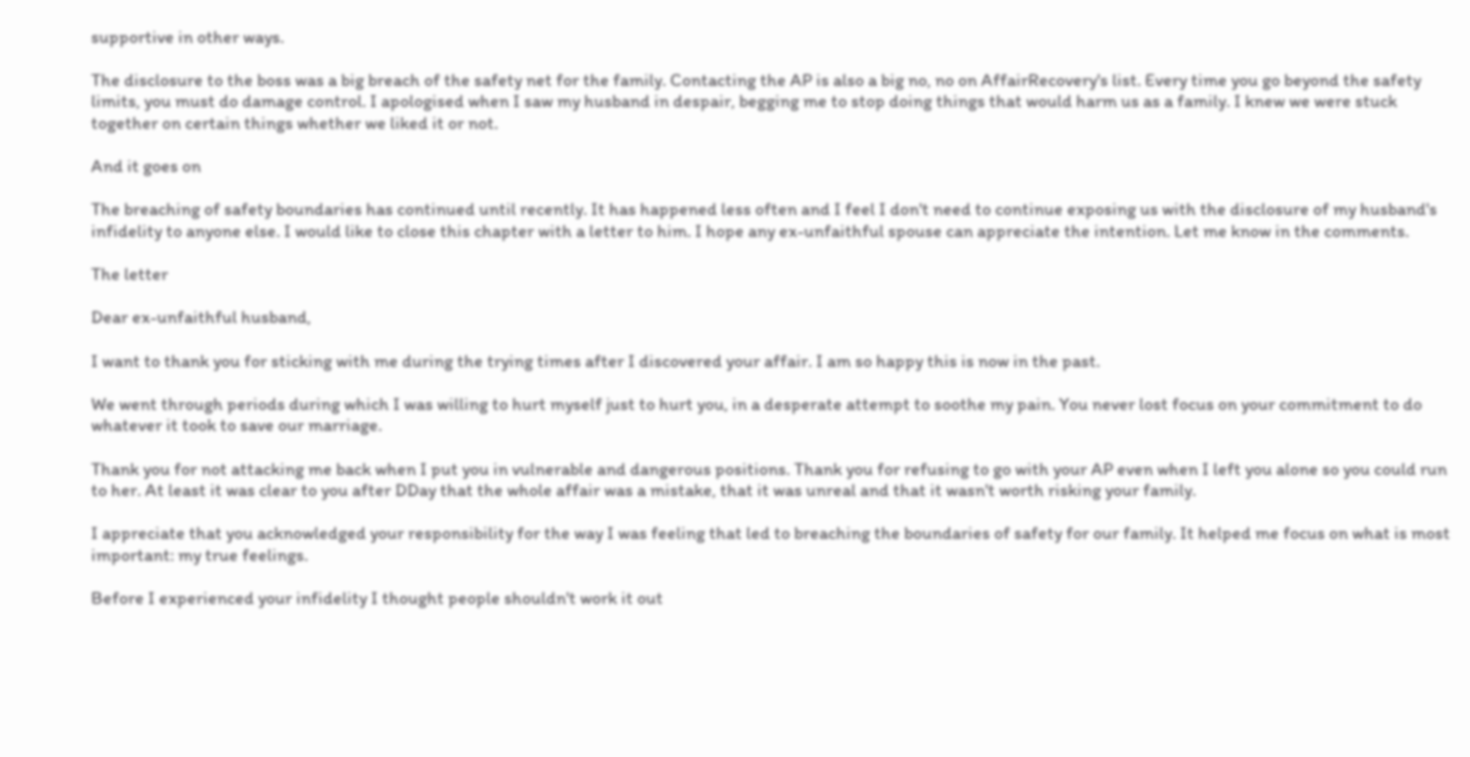supportive in other ways.

The disclosure to the boss was a big breach of the safety net for the family. Contacting the AP is also a big no, no on AffairRecovery's list. Every time you go beyond the safety limits, you must do damage control. I apologised when I saw my husband in despair, begging me to stop doing things that would harm us as a family. I knew we were stuck together on certain things whether we liked it or not.

And it goes on

The breaching of safety boundaries has continued until recently. It has happened less often and I feel I don't need to continue exposing us with the disclosure of my husband's infidelity to anyone else. I would like to close this chapter with a letter to him. I hope any ex-unfaithful spouse can appreciate the intention. Let me know in the comments.

The letter

Dear ex-unfaithful husband,

I want to thank you for sticking with me during the trying times after I discovered your affair. I am so happy this is now in the past.

We went through periods during which I was willing to hurt myself just to hurt you, in a desperate attempt to soothe my pain. You never lost focus on your commitment to do whatever it took to save our marriage.

Thank you for not attacking me back when I put you in vulnerable and dangerous positions. Thank you for refusing to go with your AP even when I left you alone so you could run to her. At least it was clear to you after DDay that the whole affair was a mistake, that it was unreal and that it wasn't worth risking your family.

I appreciate that you acknowledged your responsibility for the way I was feeling that led to breaching the boundaries of safety for our family. It helped me focus on what is most important: my true feelings.

Before I experienced your infidelity I thought people shouldn't work it out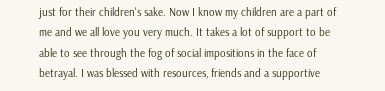just for their children's sake. Now I know my children are a part of me and we all love you very much. It takes a lot of support to be able to see through the fog of social impositions in the face of betrayal. I was blessed with resources, friends and a supportive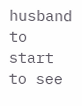husband to start to see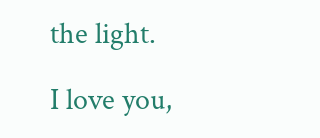the light.

I love you,